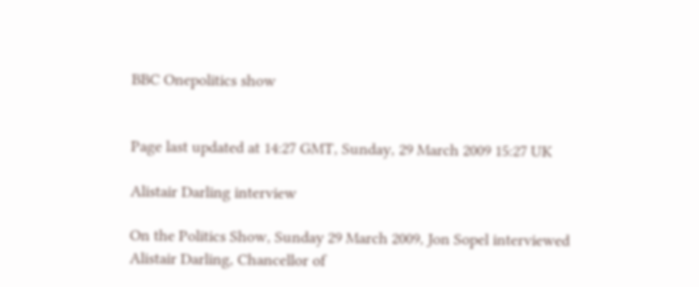BBC Onepolitics show


Page last updated at 14:27 GMT, Sunday, 29 March 2009 15:27 UK

Alistair Darling interview

On the Politics Show, Sunday 29 March 2009, Jon Sopel interviewed Alistair Darling, Chancellor of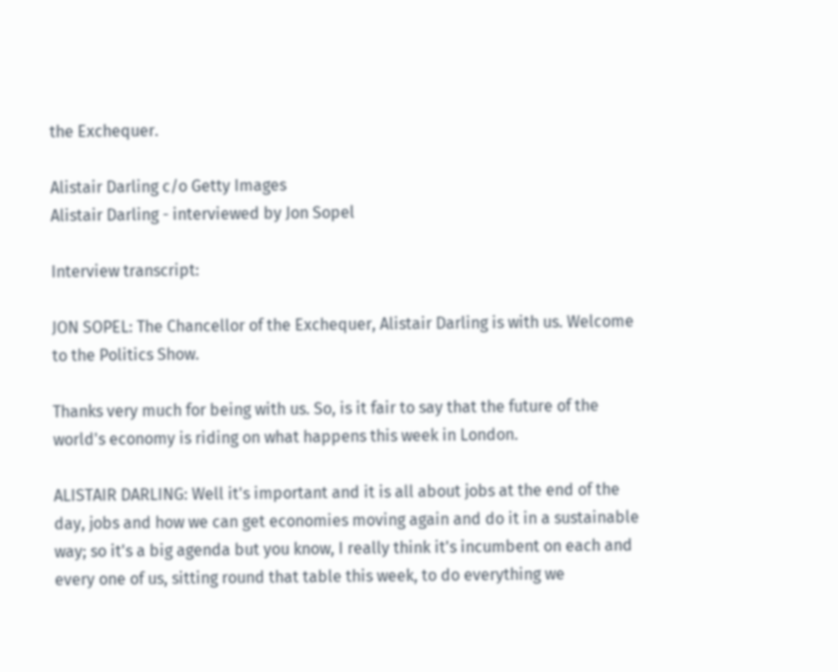the Exchequer.

Alistair Darling c/o Getty Images
Alistair Darling - interviewed by Jon Sopel

Interview transcript:

JON SOPEL: The Chancellor of the Exchequer, Alistair Darling is with us. Welcome to the Politics Show.

Thanks very much for being with us. So, is it fair to say that the future of the world's economy is riding on what happens this week in London.

ALISTAIR DARLING: Well it's important and it is all about jobs at the end of the day, jobs and how we can get economies moving again and do it in a sustainable way; so it's a big agenda but you know, I really think it's incumbent on each and every one of us, sitting round that table this week, to do everything we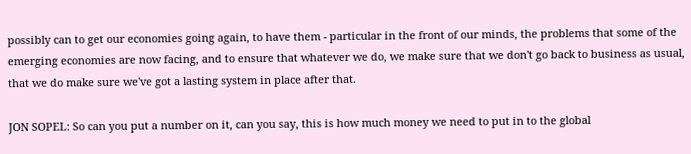possibly can to get our economies going again, to have them - particular in the front of our minds, the problems that some of the emerging economies are now facing, and to ensure that whatever we do, we make sure that we don't go back to business as usual, that we do make sure we've got a lasting system in place after that.

JON SOPEL: So can you put a number on it, can you say, this is how much money we need to put in to the global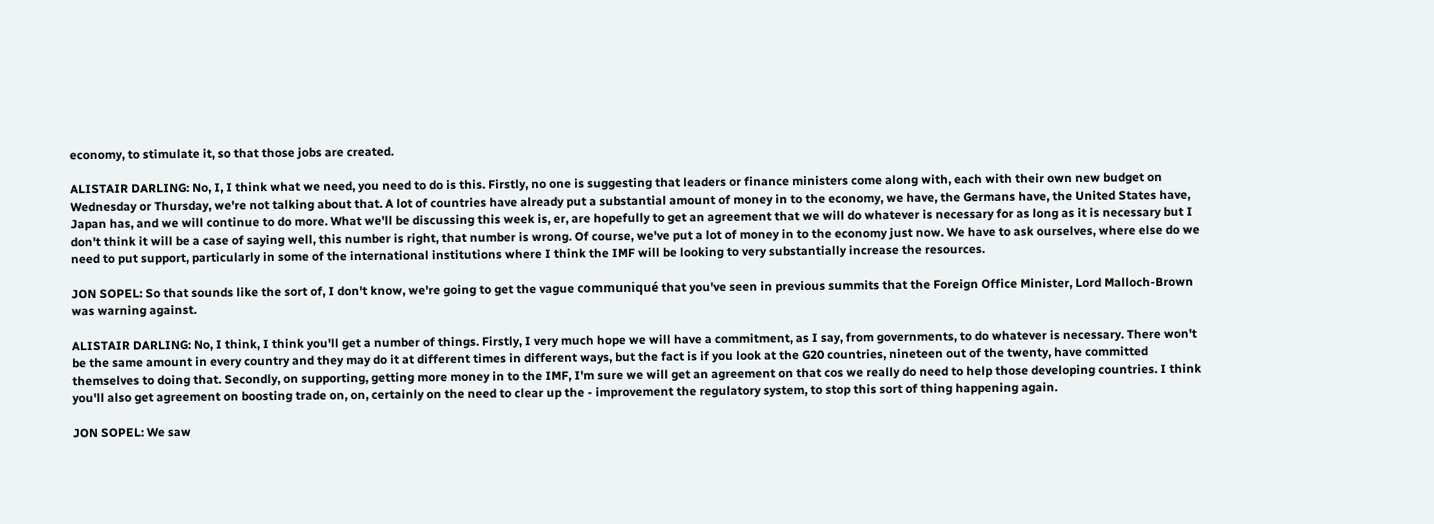economy, to stimulate it, so that those jobs are created.

ALISTAIR DARLING: No, I, I think what we need, you need to do is this. Firstly, no one is suggesting that leaders or finance ministers come along with, each with their own new budget on Wednesday or Thursday, we're not talking about that. A lot of countries have already put a substantial amount of money in to the economy, we have, the Germans have, the United States have, Japan has, and we will continue to do more. What we'll be discussing this week is, er, are hopefully to get an agreement that we will do whatever is necessary for as long as it is necessary but I don't think it will be a case of saying well, this number is right, that number is wrong. Of course, we've put a lot of money in to the economy just now. We have to ask ourselves, where else do we need to put support, particularly in some of the international institutions where I think the IMF will be looking to very substantially increase the resources.

JON SOPEL: So that sounds like the sort of, I don't know, we're going to get the vague communiqué that you've seen in previous summits that the Foreign Office Minister, Lord Malloch-Brown was warning against.

ALISTAIR DARLING: No, I think, I think you'll get a number of things. Firstly, I very much hope we will have a commitment, as I say, from governments, to do whatever is necessary. There won't be the same amount in every country and they may do it at different times in different ways, but the fact is if you look at the G20 countries, nineteen out of the twenty, have committed themselves to doing that. Secondly, on supporting, getting more money in to the IMF, I'm sure we will get an agreement on that cos we really do need to help those developing countries. I think you'll also get agreement on boosting trade on, on, certainly on the need to clear up the - improvement the regulatory system, to stop this sort of thing happening again.

JON SOPEL: We saw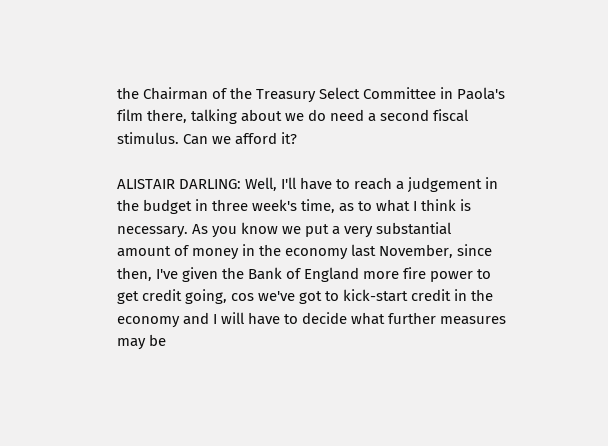the Chairman of the Treasury Select Committee in Paola's film there, talking about we do need a second fiscal stimulus. Can we afford it?

ALISTAIR DARLING: Well, I'll have to reach a judgement in the budget in three week's time, as to what I think is necessary. As you know we put a very substantial amount of money in the economy last November, since then, I've given the Bank of England more fire power to get credit going, cos we've got to kick-start credit in the economy and I will have to decide what further measures may be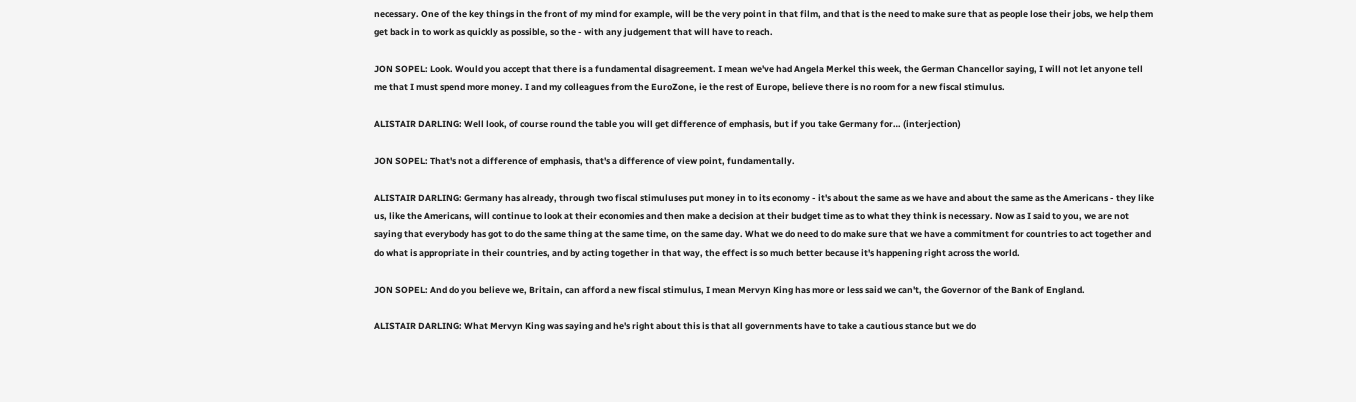necessary. One of the key things in the front of my mind for example, will be the very point in that film, and that is the need to make sure that as people lose their jobs, we help them get back in to work as quickly as possible, so the - with any judgement that will have to reach.

JON SOPEL: Look. Would you accept that there is a fundamental disagreement. I mean we've had Angela Merkel this week, the German Chancellor saying, I will not let anyone tell me that I must spend more money. I and my colleagues from the EuroZone, ie the rest of Europe, believe there is no room for a new fiscal stimulus.

ALISTAIR DARLING: Well look, of course round the table you will get difference of emphasis, but if you take Germany for… (interjection)

JON SOPEL: That's not a difference of emphasis, that's a difference of view point, fundamentally.

ALISTAIR DARLING: Germany has already, through two fiscal stimuluses put money in to its economy - it's about the same as we have and about the same as the Americans - they like us, like the Americans, will continue to look at their economies and then make a decision at their budget time as to what they think is necessary. Now as I said to you, we are not saying that everybody has got to do the same thing at the same time, on the same day. What we do need to do make sure that we have a commitment for countries to act together and do what is appropriate in their countries, and by acting together in that way, the effect is so much better because it's happening right across the world.

JON SOPEL: And do you believe we, Britain, can afford a new fiscal stimulus, I mean Mervyn King has more or less said we can't, the Governor of the Bank of England.

ALISTAIR DARLING: What Mervyn King was saying and he's right about this is that all governments have to take a cautious stance but we do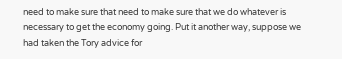need to make sure that need to make sure that we do whatever is necessary to get the economy going. Put it another way, suppose we had taken the Tory advice for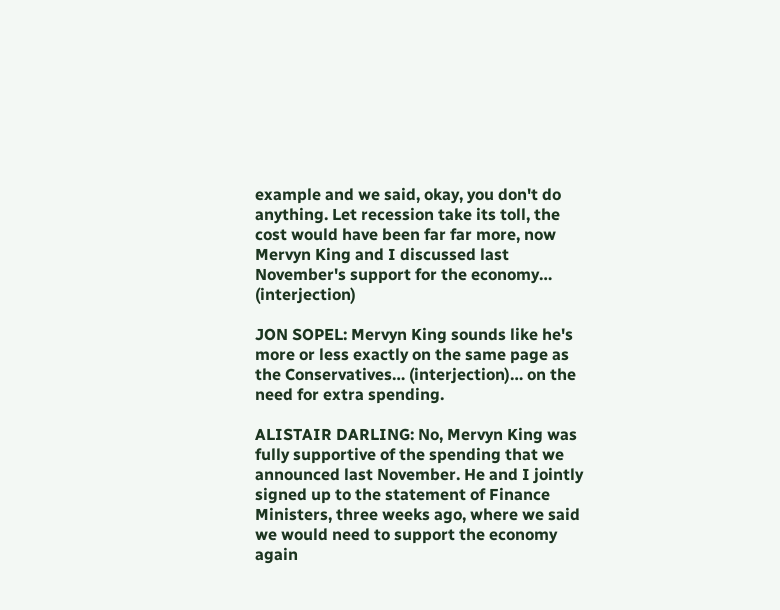example and we said, okay, you don't do anything. Let recession take its toll, the cost would have been far far more, now Mervyn King and I discussed last November's support for the economy… (interjection)

JON SOPEL: Mervyn King sounds like he's more or less exactly on the same page as the Conservatives… (interjection)… on the need for extra spending.

ALISTAIR DARLING: No, Mervyn King was fully supportive of the spending that we announced last November. He and I jointly signed up to the statement of Finance Ministers, three weeks ago, where we said we would need to support the economy again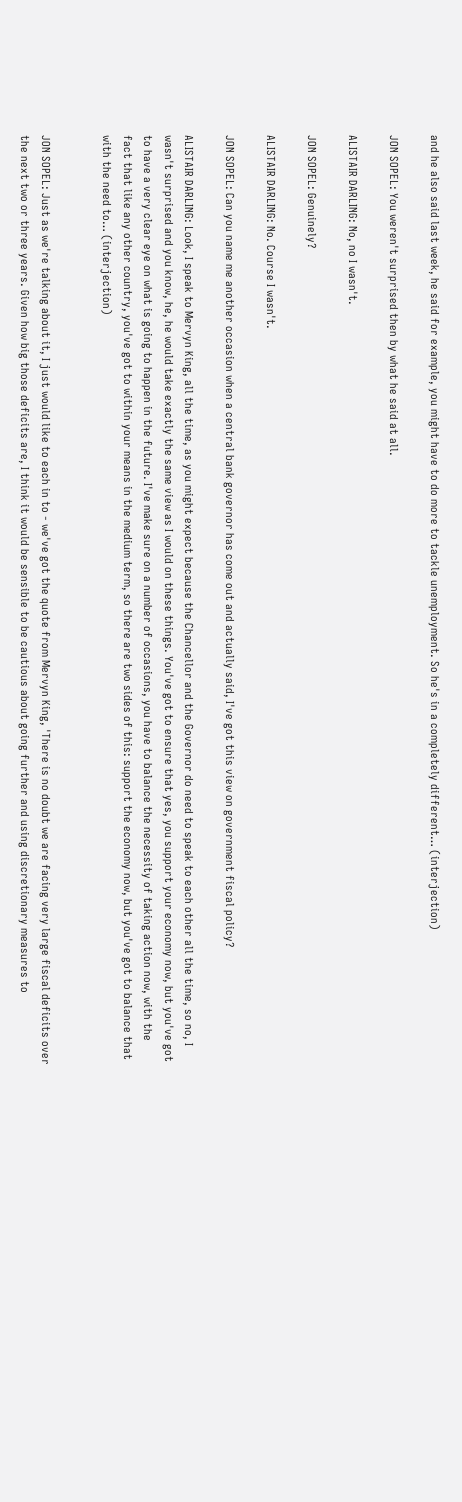and he also said last week, he said for example, you might have to do more to tackle unemployment. So he's in a completely different… (interjection)

JON SOPEL: You weren't surprised then by what he said at all.

ALISTAIR DARLING: No, no I wasn't.

JON SOPEL: Genuinely?

ALISTAIR DARLING: No. Course I wasn't.

JON SOPEL: Can you name me another occasion when a central bank governor has come out and actually said, I've got this view on government fiscal policy?

ALISTAIR DARLING: Look, I speak to Mervyn King, all the time, as you might expect because the Chancellor and the Governor do need to speak to each other all the time, so no, I wasn't surprised and you know, he, he would take exactly the same view as I would on these things. You've got to ensure that yes, you support your economy now, but you've got to have a very clear eye on what is going to happen in the future. I've make sure on a number of occasions, you have to balance the necessity of taking action now, with the fact that like any other country, you've got to within your means in the medium term, so there are two sides of this: support the economy now, but you've got to balance that with the need to… (interjection)


JON SOPEL: Just as we're talking about it, I just would like to each in to - we've got the quote from Mervyn King, 'There is no doubt we are facing very large fiscal deficits over the next two or three years. Given how big those deficits are, I think it would be sensible to be cautious about going further and using discretionary measures to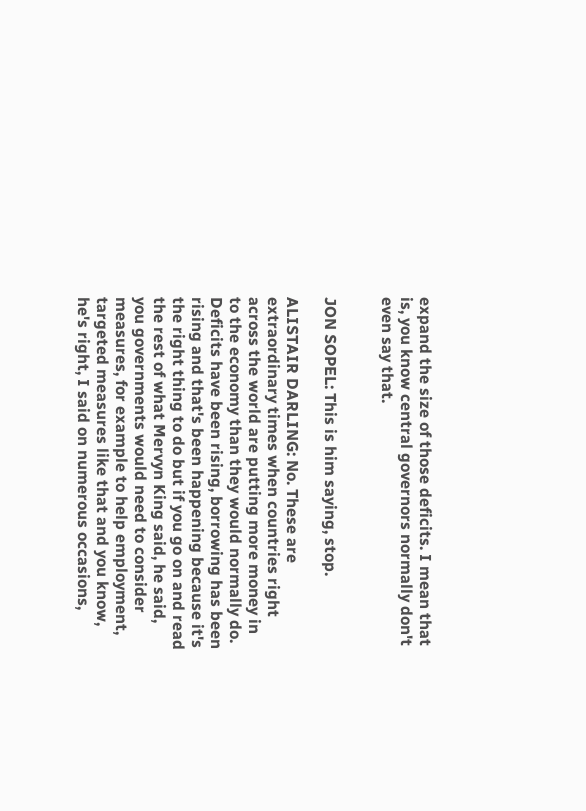expand the size of those deficits. I mean that is, you know central governors normally don't even say that.


JON SOPEL: This is him saying, stop.

ALISTAIR DARLING: No. These are extraordinary times when countries right across the world are putting more money in to the economy than they would normally do. Deficits have been rising, borrowing has been rising and that's been happening because it's the right thing to do but if you go on and read the rest of what Mervyn King said, he said, you governments would need to consider measures, for example to help employment, targeted measures like that and you know, he's right, I said on numerous occasions,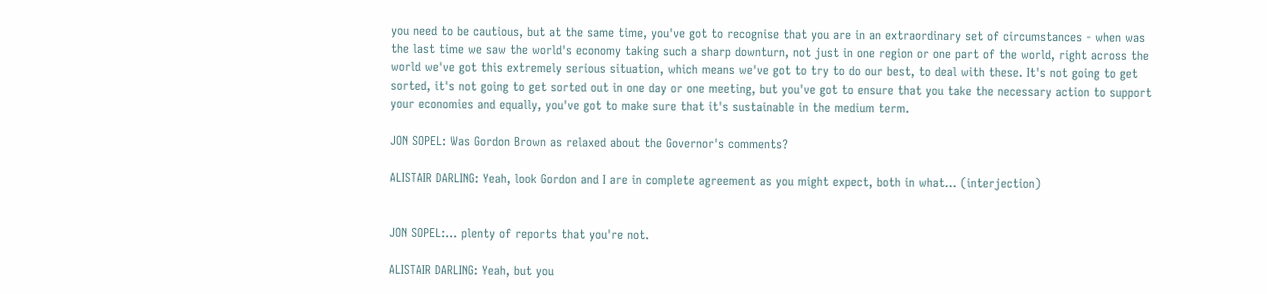you need to be cautious, but at the same time, you've got to recognise that you are in an extraordinary set of circumstances - when was the last time we saw the world's economy taking such a sharp downturn, not just in one region or one part of the world, right across the world we've got this extremely serious situation, which means we've got to try to do our best, to deal with these. It's not going to get sorted, it's not going to get sorted out in one day or one meeting, but you've got to ensure that you take the necessary action to support your economies and equally, you've got to make sure that it's sustainable in the medium term.

JON SOPEL: Was Gordon Brown as relaxed about the Governor's comments?

ALISTAIR DARLING: Yeah, look Gordon and I are in complete agreement as you might expect, both in what… (interjection)


JON SOPEL:… plenty of reports that you're not.

ALISTAIR DARLING: Yeah, but you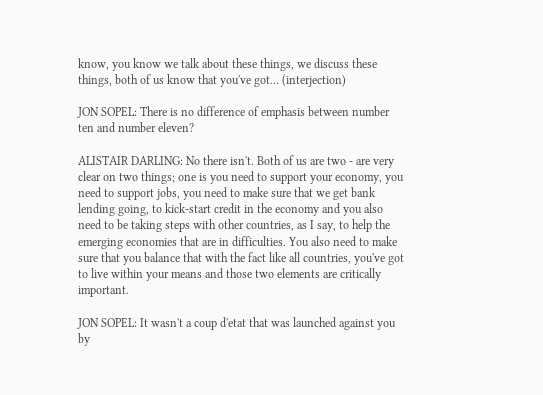know, you know we talk about these things, we discuss these things, both of us know that you've got… (interjection)

JON SOPEL: There is no difference of emphasis between number ten and number eleven?

ALISTAIR DARLING: No there isn't. Both of us are two - are very clear on two things; one is you need to support your economy, you need to support jobs, you need to make sure that we get bank lending going, to kick-start credit in the economy and you also need to be taking steps with other countries, as I say, to help the emerging economies that are in difficulties. You also need to make sure that you balance that with the fact like all countries, you've got to live within your means and those two elements are critically important.

JON SOPEL: It wasn't a coup d'etat that was launched against you by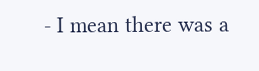- I mean there was a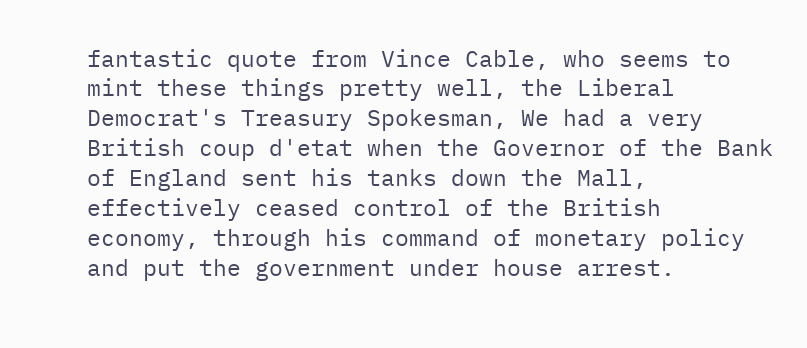fantastic quote from Vince Cable, who seems to mint these things pretty well, the Liberal Democrat's Treasury Spokesman, We had a very British coup d'etat when the Governor of the Bank of England sent his tanks down the Mall, effectively ceased control of the British economy, through his command of monetary policy and put the government under house arrest.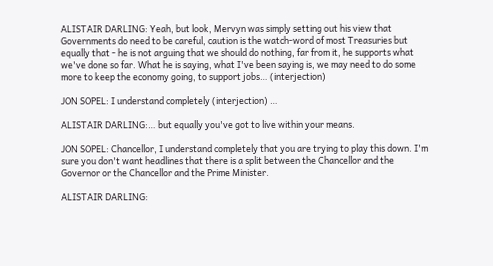ALISTAIR DARLING: Yeah, but look, Mervyn was simply setting out his view that Governments do need to be careful, caution is the watch-word of most Treasuries but equally that - he is not arguing that we should do nothing, far from it, he supports what we've done so far. What he is saying, what I've been saying is, we may need to do some more to keep the economy going, to support jobs… (interjection)

JON SOPEL: I understand completely (interjection) …

ALISTAIR DARLING:… but equally you've got to live within your means.

JON SOPEL: Chancellor, I understand completely that you are trying to play this down. I'm sure you don't want headlines that there is a split between the Chancellor and the Governor or the Chancellor and the Prime Minister.

ALISTAIR DARLING: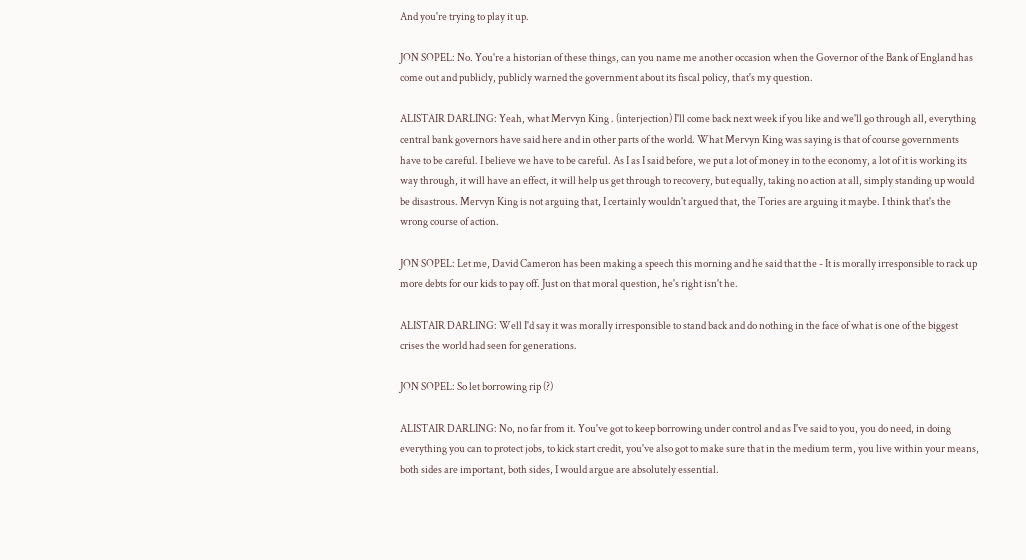And you're trying to play it up.

JON SOPEL: No. You're a historian of these things, can you name me another occasion when the Governor of the Bank of England has come out and publicly, publicly warned the government about its fiscal policy, that's my question.

ALISTAIR DARLING: Yeah, what Mervyn King . (interjection) I'll come back next week if you like and we'll go through all, everything central bank governors have said here and in other parts of the world. What Mervyn King was saying is that of course governments have to be careful. I believe we have to be careful. As I as I said before, we put a lot of money in to the economy, a lot of it is working its way through, it will have an effect, it will help us get through to recovery, but equally, taking no action at all, simply standing up would be disastrous. Mervyn King is not arguing that, I certainly wouldn't argued that, the Tories are arguing it maybe. I think that's the wrong course of action.

JON SOPEL: Let me, David Cameron has been making a speech this morning and he said that the - It is morally irresponsible to rack up more debts for our kids to pay off. Just on that moral question, he's right isn't he.

ALISTAIR DARLING: Well I'd say it was morally irresponsible to stand back and do nothing in the face of what is one of the biggest crises the world had seen for generations.

JON SOPEL: So let borrowing rip (?)

ALISTAIR DARLING: No, no far from it. You've got to keep borrowing under control and as I've said to you, you do need, in doing everything you can to protect jobs, to kick start credit, you've also got to make sure that in the medium term, you live within your means, both sides are important, both sides, I would argue are absolutely essential.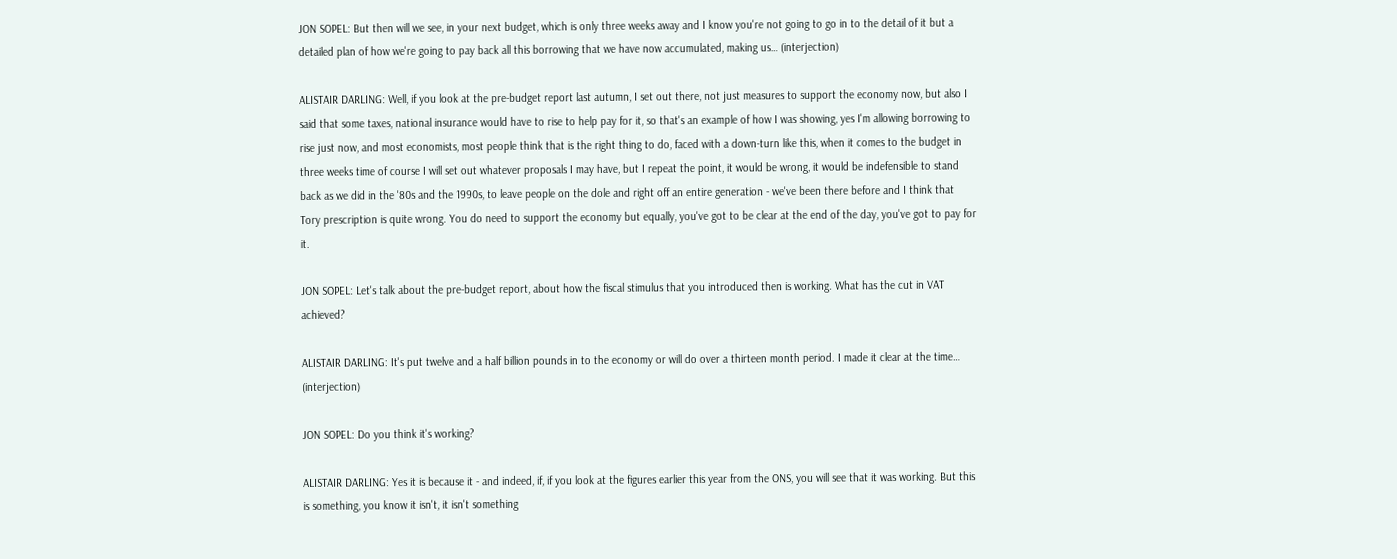JON SOPEL: But then will we see, in your next budget, which is only three weeks away and I know you're not going to go in to the detail of it but a detailed plan of how we're going to pay back all this borrowing that we have now accumulated, making us… (interjection)

ALISTAIR DARLING: Well, if you look at the pre-budget report last autumn, I set out there, not just measures to support the economy now, but also I said that some taxes, national insurance would have to rise to help pay for it, so that's an example of how I was showing, yes I'm allowing borrowing to rise just now, and most economists, most people think that is the right thing to do, faced with a down-turn like this, when it comes to the budget in three weeks time of course I will set out whatever proposals I may have, but I repeat the point, it would be wrong, it would be indefensible to stand back as we did in the '80s and the 1990s, to leave people on the dole and right off an entire generation - we've been there before and I think that Tory prescription is quite wrong. You do need to support the economy but equally, you've got to be clear at the end of the day, you've got to pay for it.

JON SOPEL: Let's talk about the pre-budget report, about how the fiscal stimulus that you introduced then is working. What has the cut in VAT achieved?

ALISTAIR DARLING: It's put twelve and a half billion pounds in to the economy or will do over a thirteen month period. I made it clear at the time… (interjection)

JON SOPEL: Do you think it's working?

ALISTAIR DARLING: Yes it is because it - and indeed, if, if you look at the figures earlier this year from the ONS, you will see that it was working. But this is something, you know it isn't, it isn't something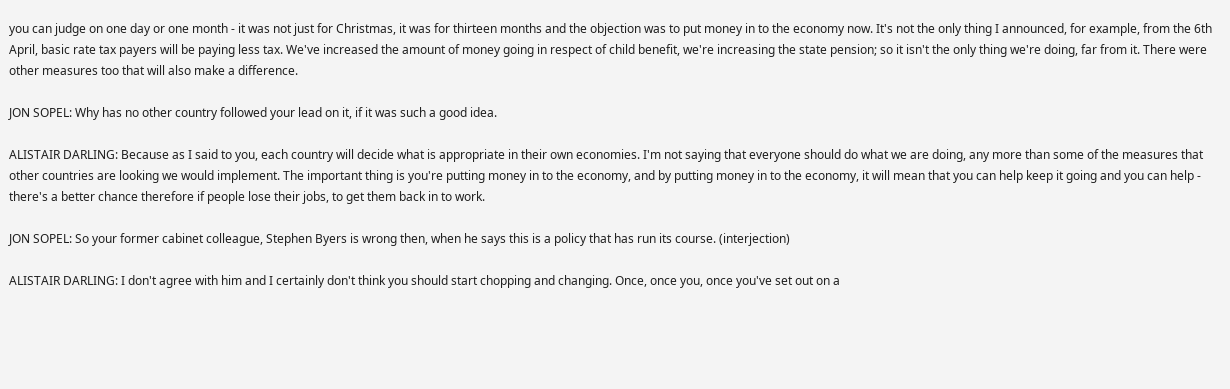you can judge on one day or one month - it was not just for Christmas, it was for thirteen months and the objection was to put money in to the economy now. It's not the only thing I announced, for example, from the 6th April, basic rate tax payers will be paying less tax. We've increased the amount of money going in respect of child benefit, we're increasing the state pension; so it isn't the only thing we're doing, far from it. There were other measures too that will also make a difference.

JON SOPEL: Why has no other country followed your lead on it, if it was such a good idea.

ALISTAIR DARLING: Because as I said to you, each country will decide what is appropriate in their own economies. I'm not saying that everyone should do what we are doing, any more than some of the measures that other countries are looking we would implement. The important thing is you're putting money in to the economy, and by putting money in to the economy, it will mean that you can help keep it going and you can help - there's a better chance therefore if people lose their jobs, to get them back in to work.

JON SOPEL: So your former cabinet colleague, Stephen Byers is wrong then, when he says this is a policy that has run its course. (interjection)

ALISTAIR DARLING: I don't agree with him and I certainly don't think you should start chopping and changing. Once, once you, once you've set out on a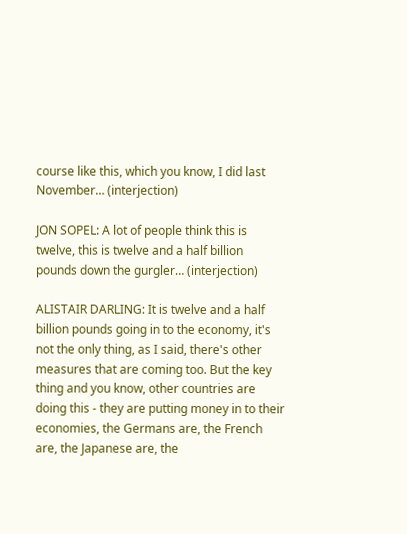course like this, which you know, I did last November… (interjection)

JON SOPEL: A lot of people think this is twelve, this is twelve and a half billion pounds down the gurgler… (interjection)

ALISTAIR DARLING: It is twelve and a half billion pounds going in to the economy, it's not the only thing, as I said, there's other measures that are coming too. But the key thing and you know, other countries are doing this - they are putting money in to their economies, the Germans are, the French are, the Japanese are, the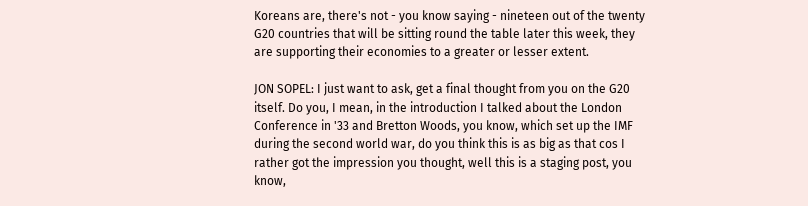Koreans are, there's not - you know saying - nineteen out of the twenty G20 countries that will be sitting round the table later this week, they are supporting their economies to a greater or lesser extent.

JON SOPEL: I just want to ask, get a final thought from you on the G20 itself. Do you, I mean, in the introduction I talked about the London Conference in '33 and Bretton Woods, you know, which set up the IMF during the second world war, do you think this is as big as that cos I rather got the impression you thought, well this is a staging post, you know,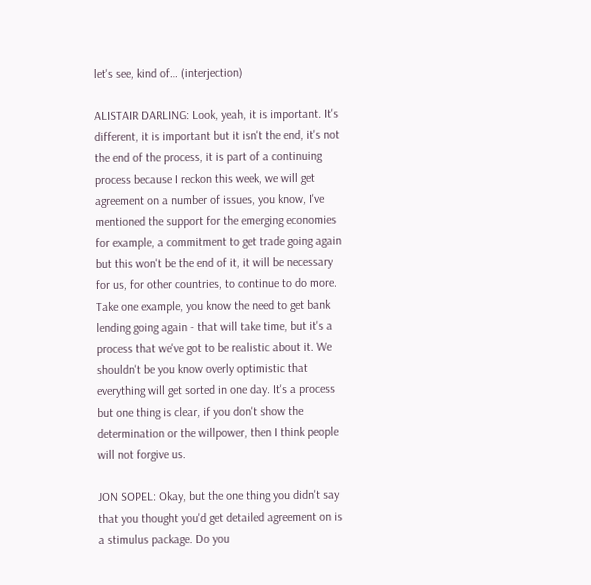let's see, kind of… (interjection)

ALISTAIR DARLING: Look, yeah, it is important. It's different, it is important but it isn't the end, it's not the end of the process, it is part of a continuing process because I reckon this week, we will get agreement on a number of issues, you know, I've mentioned the support for the emerging economies for example, a commitment to get trade going again but this won't be the end of it, it will be necessary for us, for other countries, to continue to do more. Take one example, you know the need to get bank lending going again - that will take time, but it's a process that we've got to be realistic about it. We shouldn't be you know overly optimistic that everything will get sorted in one day. It's a process but one thing is clear, if you don't show the determination or the willpower, then I think people will not forgive us.

JON SOPEL: Okay, but the one thing you didn't say that you thought you'd get detailed agreement on is a stimulus package. Do you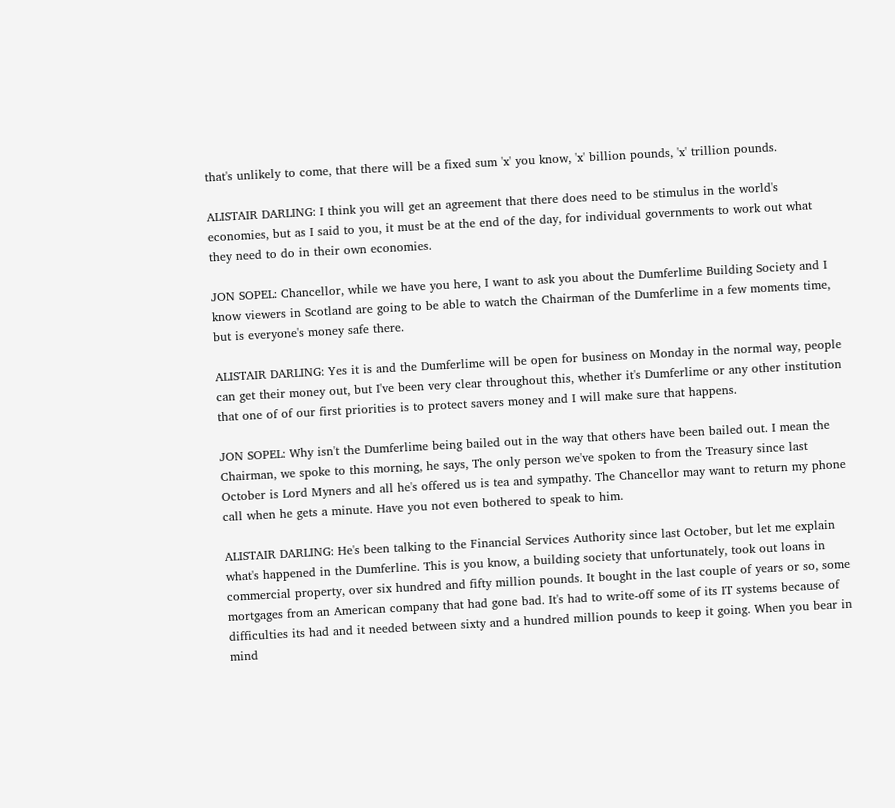that's unlikely to come, that there will be a fixed sum 'x' you know, 'x' billion pounds, 'x' trillion pounds.

ALISTAIR DARLING: I think you will get an agreement that there does need to be stimulus in the world's economies, but as I said to you, it must be at the end of the day, for individual governments to work out what they need to do in their own economies.

JON SOPEL: Chancellor, while we have you here, I want to ask you about the Dumferlime Building Society and I know viewers in Scotland are going to be able to watch the Chairman of the Dumferlime in a few moments time, but is everyone's money safe there.

ALISTAIR DARLING: Yes it is and the Dumferlime will be open for business on Monday in the normal way, people can get their money out, but I've been very clear throughout this, whether it's Dumferlime or any other institution that one of of our first priorities is to protect savers money and I will make sure that happens.

JON SOPEL: Why isn't the Dumferlime being bailed out in the way that others have been bailed out. I mean the Chairman, we spoke to this morning, he says, The only person we've spoken to from the Treasury since last October is Lord Myners and all he's offered us is tea and sympathy. The Chancellor may want to return my phone call when he gets a minute. Have you not even bothered to speak to him.

ALISTAIR DARLING: He's been talking to the Financial Services Authority since last October, but let me explain what's happened in the Dumferline. This is you know, a building society that unfortunately, took out loans in commercial property, over six hundred and fifty million pounds. It bought in the last couple of years or so, some mortgages from an American company that had gone bad. It's had to write-off some of its IT systems because of difficulties its had and it needed between sixty and a hundred million pounds to keep it going. When you bear in mind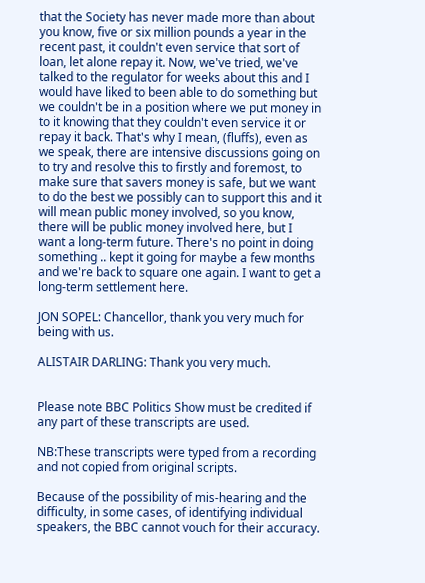that the Society has never made more than about you know, five or six million pounds a year in the recent past, it couldn't even service that sort of loan, let alone repay it. Now, we've tried, we've talked to the regulator for weeks about this and I would have liked to been able to do something but we couldn't be in a position where we put money in to it knowing that they couldn't even service it or repay it back. That's why I mean, (fluffs), even as we speak, there are intensive discussions going on to try and resolve this to firstly and foremost, to make sure that savers money is safe, but we want to do the best we possibly can to support this and it will mean public money involved, so you know, there will be public money involved here, but I want a long-term future. There's no point in doing something .. kept it going for maybe a few months and we're back to square one again. I want to get a long-term settlement here.

JON SOPEL: Chancellor, thank you very much for being with us.

ALISTAIR DARLING: Thank you very much.


Please note BBC Politics Show must be credited if any part of these transcripts are used.

NB:These transcripts were typed from a recording and not copied from original scripts.

Because of the possibility of mis-hearing and the difficulty, in some cases, of identifying individual speakers, the BBC cannot vouch for their accuracy.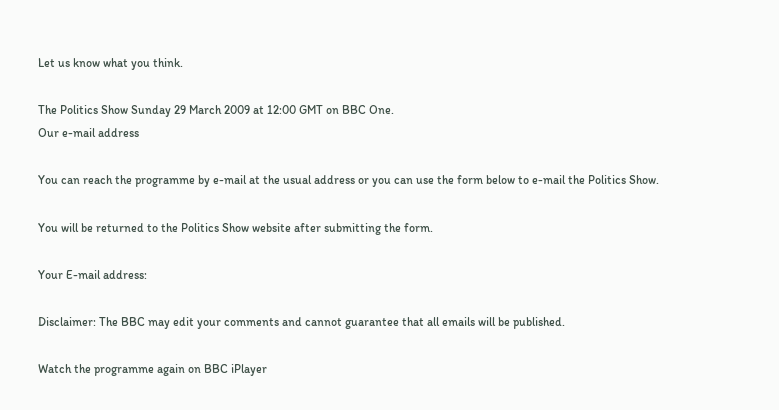Let us know what you think.

The Politics Show Sunday 29 March 2009 at 12:00 GMT on BBC One.
Our e-mail address

You can reach the programme by e-mail at the usual address or you can use the form below to e-mail the Politics Show.

You will be returned to the Politics Show website after submitting the form.

Your E-mail address:

Disclaimer: The BBC may edit your comments and cannot guarantee that all emails will be published.

Watch the programme again on BBC iPlayer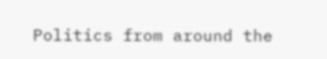Politics from around the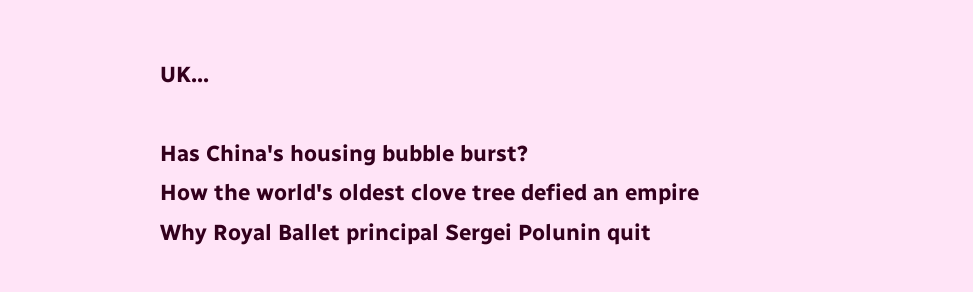UK...

Has China's housing bubble burst?
How the world's oldest clove tree defied an empire
Why Royal Ballet principal Sergei Polunin quit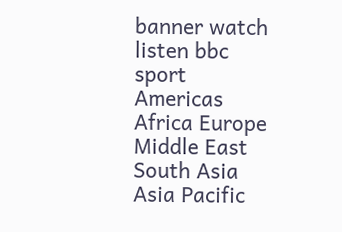banner watch listen bbc sport Americas Africa Europe Middle East South Asia Asia Pacific